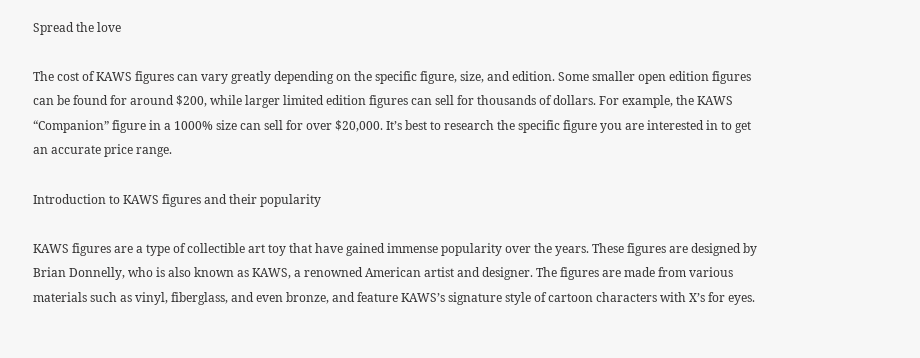Spread the love

The cost of KAWS figures can vary greatly depending on the specific figure, size, and edition. Some smaller open edition figures can be found for around $200, while larger limited edition figures can sell for thousands of dollars. For example, the KAWS “Companion” figure in a 1000% size can sell for over $20,000. It’s best to research the specific figure you are interested in to get an accurate price range.

Introduction to KAWS figures and their popularity

KAWS figures are a type of collectible art toy that have gained immense popularity over the years. These figures are designed by Brian Donnelly, who is also known as KAWS, a renowned American artist and designer. The figures are made from various materials such as vinyl, fiberglass, and even bronze, and feature KAWS’s signature style of cartoon characters with X’s for eyes.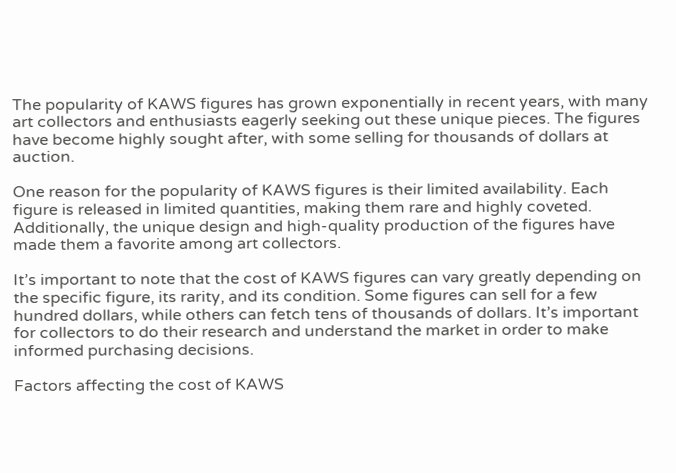The popularity of KAWS figures has grown exponentially in recent years, with many art collectors and enthusiasts eagerly seeking out these unique pieces. The figures have become highly sought after, with some selling for thousands of dollars at auction.

One reason for the popularity of KAWS figures is their limited availability. Each figure is released in limited quantities, making them rare and highly coveted. Additionally, the unique design and high-quality production of the figures have made them a favorite among art collectors.

It’s important to note that the cost of KAWS figures can vary greatly depending on the specific figure, its rarity, and its condition. Some figures can sell for a few hundred dollars, while others can fetch tens of thousands of dollars. It’s important for collectors to do their research and understand the market in order to make informed purchasing decisions.

Factors affecting the cost of KAWS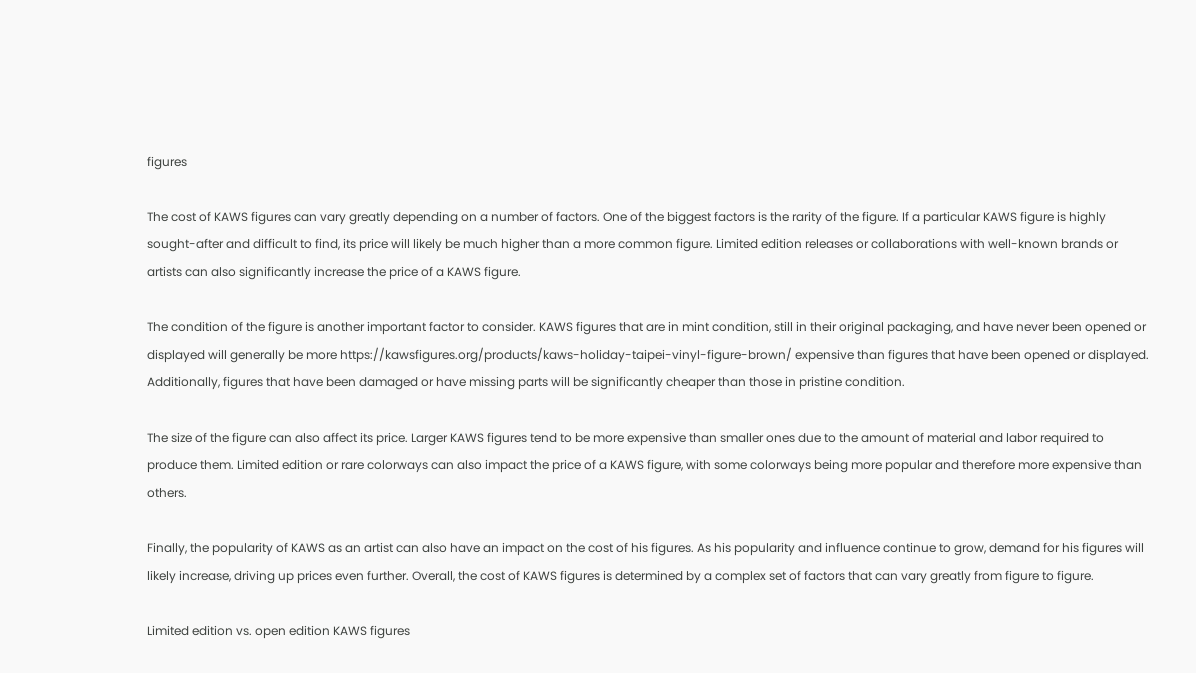figures

The cost of KAWS figures can vary greatly depending on a number of factors. One of the biggest factors is the rarity of the figure. If a particular KAWS figure is highly sought-after and difficult to find, its price will likely be much higher than a more common figure. Limited edition releases or collaborations with well-known brands or artists can also significantly increase the price of a KAWS figure.

The condition of the figure is another important factor to consider. KAWS figures that are in mint condition, still in their original packaging, and have never been opened or displayed will generally be more https://kawsfigures.org/products/kaws-holiday-taipei-vinyl-figure-brown/ expensive than figures that have been opened or displayed. Additionally, figures that have been damaged or have missing parts will be significantly cheaper than those in pristine condition.

The size of the figure can also affect its price. Larger KAWS figures tend to be more expensive than smaller ones due to the amount of material and labor required to produce them. Limited edition or rare colorways can also impact the price of a KAWS figure, with some colorways being more popular and therefore more expensive than others.

Finally, the popularity of KAWS as an artist can also have an impact on the cost of his figures. As his popularity and influence continue to grow, demand for his figures will likely increase, driving up prices even further. Overall, the cost of KAWS figures is determined by a complex set of factors that can vary greatly from figure to figure.

Limited edition vs. open edition KAWS figures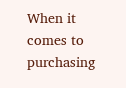When it comes to purchasing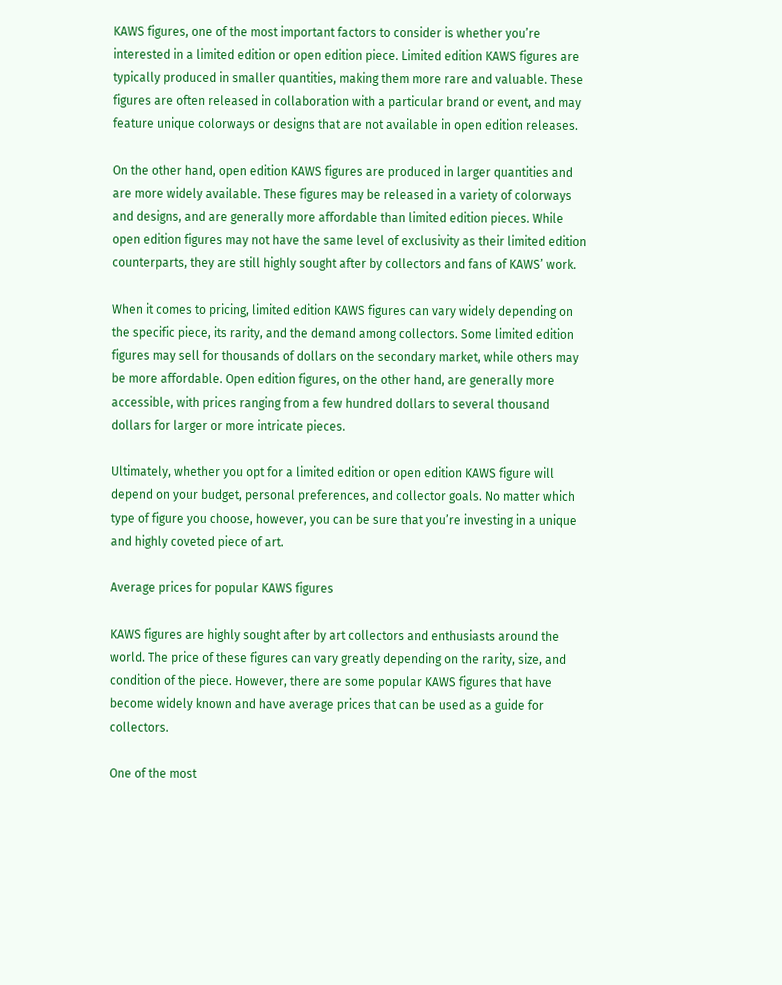KAWS figures, one of the most important factors to consider is whether you’re interested in a limited edition or open edition piece. Limited edition KAWS figures are typically produced in smaller quantities, making them more rare and valuable. These figures are often released in collaboration with a particular brand or event, and may feature unique colorways or designs that are not available in open edition releases.

On the other hand, open edition KAWS figures are produced in larger quantities and are more widely available. These figures may be released in a variety of colorways and designs, and are generally more affordable than limited edition pieces. While open edition figures may not have the same level of exclusivity as their limited edition counterparts, they are still highly sought after by collectors and fans of KAWS’ work.

When it comes to pricing, limited edition KAWS figures can vary widely depending on the specific piece, its rarity, and the demand among collectors. Some limited edition figures may sell for thousands of dollars on the secondary market, while others may be more affordable. Open edition figures, on the other hand, are generally more accessible, with prices ranging from a few hundred dollars to several thousand dollars for larger or more intricate pieces.

Ultimately, whether you opt for a limited edition or open edition KAWS figure will depend on your budget, personal preferences, and collector goals. No matter which type of figure you choose, however, you can be sure that you’re investing in a unique and highly coveted piece of art.

Average prices for popular KAWS figures

KAWS figures are highly sought after by art collectors and enthusiasts around the world. The price of these figures can vary greatly depending on the rarity, size, and condition of the piece. However, there are some popular KAWS figures that have become widely known and have average prices that can be used as a guide for collectors.

One of the most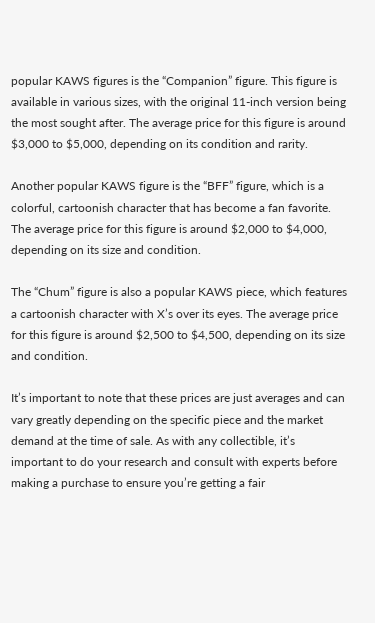popular KAWS figures is the “Companion” figure. This figure is available in various sizes, with the original 11-inch version being the most sought after. The average price for this figure is around $3,000 to $5,000, depending on its condition and rarity.

Another popular KAWS figure is the “BFF” figure, which is a colorful, cartoonish character that has become a fan favorite. The average price for this figure is around $2,000 to $4,000, depending on its size and condition.

The “Chum” figure is also a popular KAWS piece, which features a cartoonish character with X’s over its eyes. The average price for this figure is around $2,500 to $4,500, depending on its size and condition.

It’s important to note that these prices are just averages and can vary greatly depending on the specific piece and the market demand at the time of sale. As with any collectible, it’s important to do your research and consult with experts before making a purchase to ensure you’re getting a fair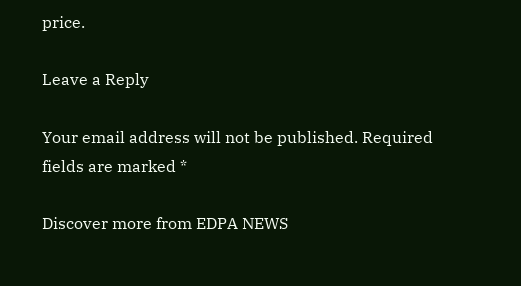price.

Leave a Reply

Your email address will not be published. Required fields are marked *

Discover more from EDPA NEWS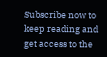Subscribe now to keep reading and get access to the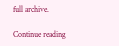full archive.

Continue reading